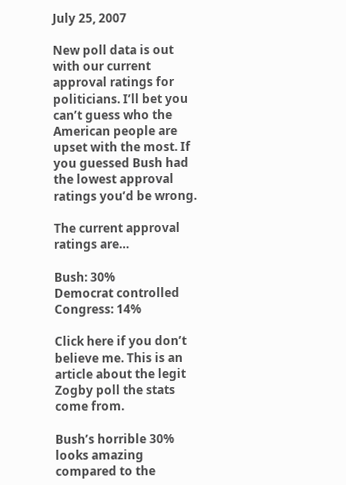July 25, 2007

New poll data is out with our current approval ratings for politicians. I’ll bet you can’t guess who the American people are upset with the most. If you guessed Bush had the lowest approval ratings you’d be wrong.

The current approval ratings are…

Bush: 30%
Democrat controlled Congress: 14%

Click here if you don’t believe me. This is an article about the legit Zogby poll the stats come from.

Bush’s horrible 30% looks amazing compared to the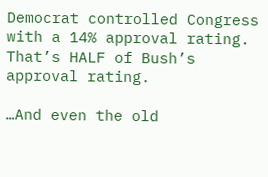Democrat controlled Congress with a 14% approval rating.
That’s HALF of Bush’s approval rating.

…And even the old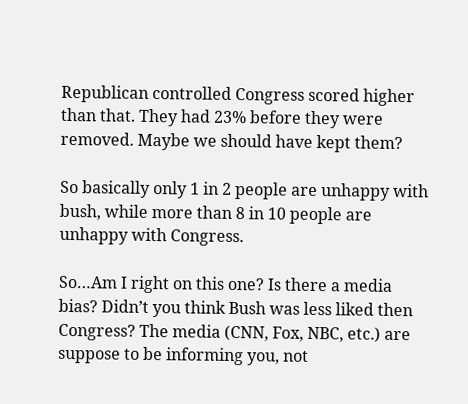Republican controlled Congress scored higher than that. They had 23% before they were removed. Maybe we should have kept them?

So basically only 1 in 2 people are unhappy with bush, while more than 8 in 10 people are unhappy with Congress.

So…Am I right on this one? Is there a media bias? Didn’t you think Bush was less liked then Congress? The media (CNN, Fox, NBC, etc.) are suppose to be informing you, not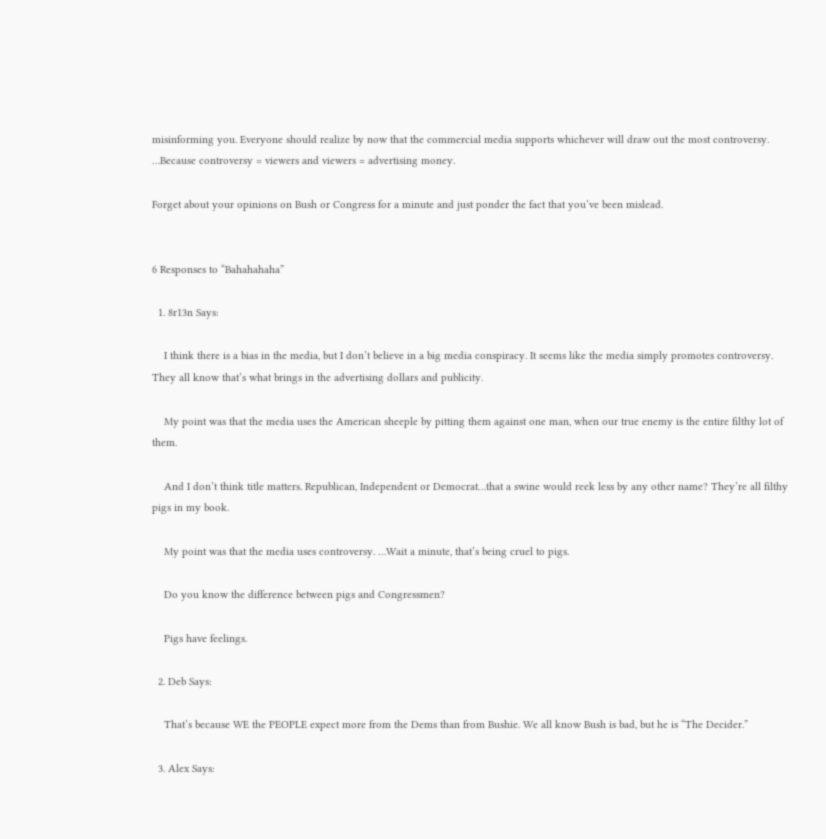misinforming you. Everyone should realize by now that the commercial media supports whichever will draw out the most controversy. …Because controversy = viewers and viewers = advertising money.

Forget about your opinions on Bush or Congress for a minute and just ponder the fact that you’ve been mislead.


6 Responses to “Bahahahaha”

  1. 8r13n Says:

    I think there is a bias in the media, but I don’t believe in a big media conspiracy. It seems like the media simply promotes controversy. They all know that’s what brings in the advertising dollars and publicity.

    My point was that the media uses the American sheeple by pitting them against one man, when our true enemy is the entire filthy lot of them.

    And I don’t think title matters. Republican, Independent or Democrat…that a swine would reek less by any other name? They’re all filthy pigs in my book.

    My point was that the media uses controversy. …Wait a minute, that’s being cruel to pigs.

    Do you know the difference between pigs and Congressmen?

    Pigs have feelings.

  2. Deb Says:

    That’s because WE the PEOPLE expect more from the Dems than from Bushie. We all know Bush is bad, but he is “The Decider.”

  3. Alex Says: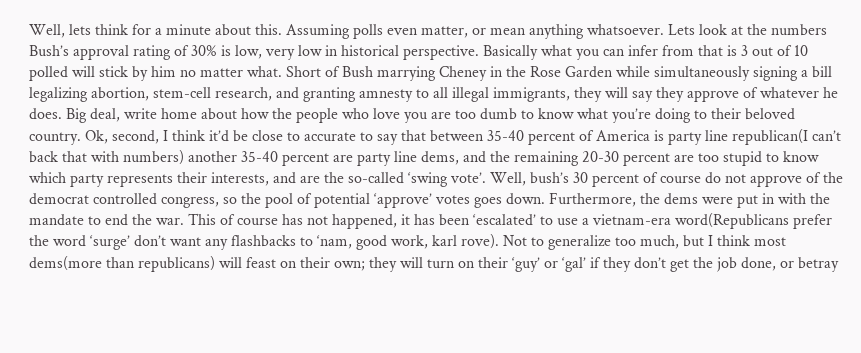Well, lets think for a minute about this. Assuming polls even matter, or mean anything whatsoever. Lets look at the numbers Bush’s approval rating of 30% is low, very low in historical perspective. Basically what you can infer from that is 3 out of 10 polled will stick by him no matter what. Short of Bush marrying Cheney in the Rose Garden while simultaneously signing a bill legalizing abortion, stem-cell research, and granting amnesty to all illegal immigrants, they will say they approve of whatever he does. Big deal, write home about how the people who love you are too dumb to know what you’re doing to their beloved country. Ok, second, I think it’d be close to accurate to say that between 35-40 percent of America is party line republican(I can’t back that with numbers) another 35-40 percent are party line dems, and the remaining 20-30 percent are too stupid to know which party represents their interests, and are the so-called ‘swing vote’. Well, bush’s 30 percent of course do not approve of the democrat controlled congress, so the pool of potential ‘approve’ votes goes down. Furthermore, the dems were put in with the mandate to end the war. This of course has not happened, it has been ‘escalated’ to use a vietnam-era word(Republicans prefer the word ‘surge’ don’t want any flashbacks to ‘nam, good work, karl rove). Not to generalize too much, but I think most dems(more than republicans) will feast on their own; they will turn on their ‘guy’ or ‘gal’ if they don’t get the job done, or betray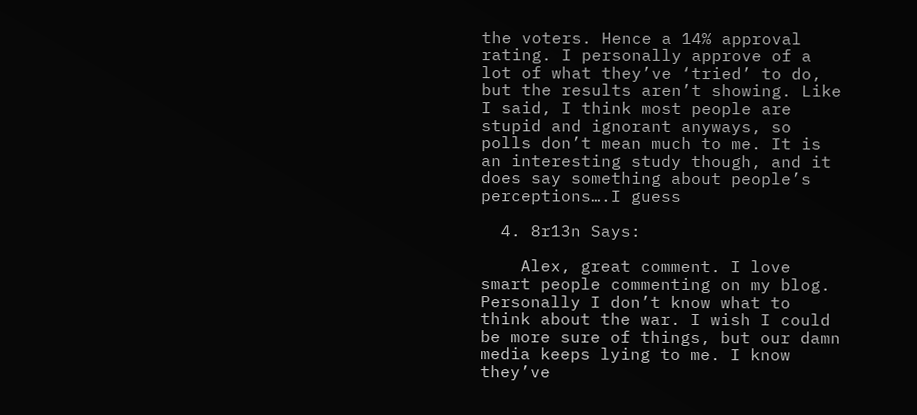the voters. Hence a 14% approval rating. I personally approve of a lot of what they’ve ‘tried’ to do, but the results aren’t showing. Like I said, I think most people are stupid and ignorant anyways, so polls don’t mean much to me. It is an interesting study though, and it does say something about people’s perceptions….I guess

  4. 8r13n Says:

    Alex, great comment. I love smart people commenting on my blog. Personally I don’t know what to think about the war. I wish I could be more sure of things, but our damn media keeps lying to me. I know they’ve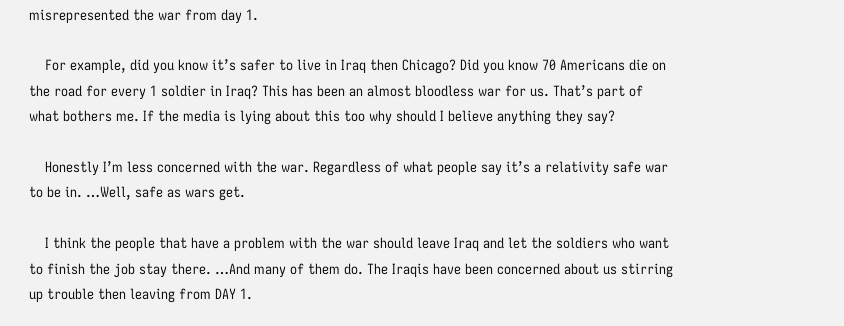misrepresented the war from day 1.

    For example, did you know it’s safer to live in Iraq then Chicago? Did you know 70 Americans die on the road for every 1 soldier in Iraq? This has been an almost bloodless war for us. That’s part of what bothers me. If the media is lying about this too why should I believe anything they say?

    Honestly I’m less concerned with the war. Regardless of what people say it’s a relativity safe war to be in. …Well, safe as wars get.

    I think the people that have a problem with the war should leave Iraq and let the soldiers who want to finish the job stay there. …And many of them do. The Iraqis have been concerned about us stirring up trouble then leaving from DAY 1.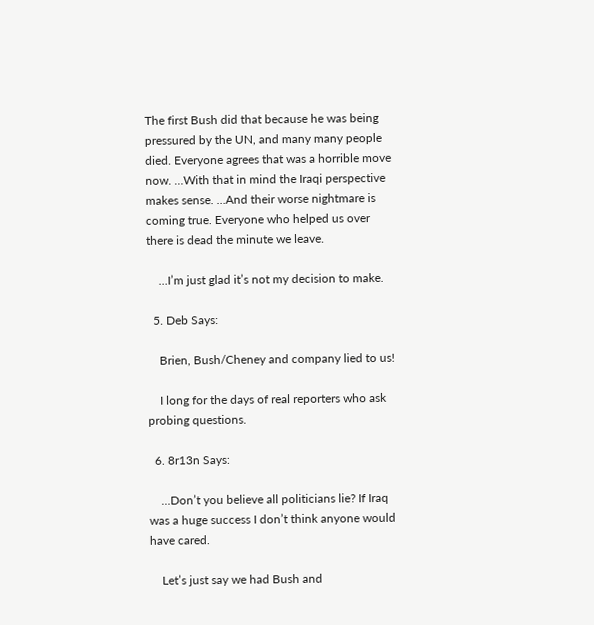The first Bush did that because he was being pressured by the UN, and many many people died. Everyone agrees that was a horrible move now. …With that in mind the Iraqi perspective makes sense. …And their worse nightmare is coming true. Everyone who helped us over there is dead the minute we leave.

    …I’m just glad it’s not my decision to make.

  5. Deb Says:

    Brien, Bush/Cheney and company lied to us!

    I long for the days of real reporters who ask probing questions.

  6. 8r13n Says:

    …Don’t you believe all politicians lie? If Iraq was a huge success I don’t think anyone would have cared.

    Let’s just say we had Bush and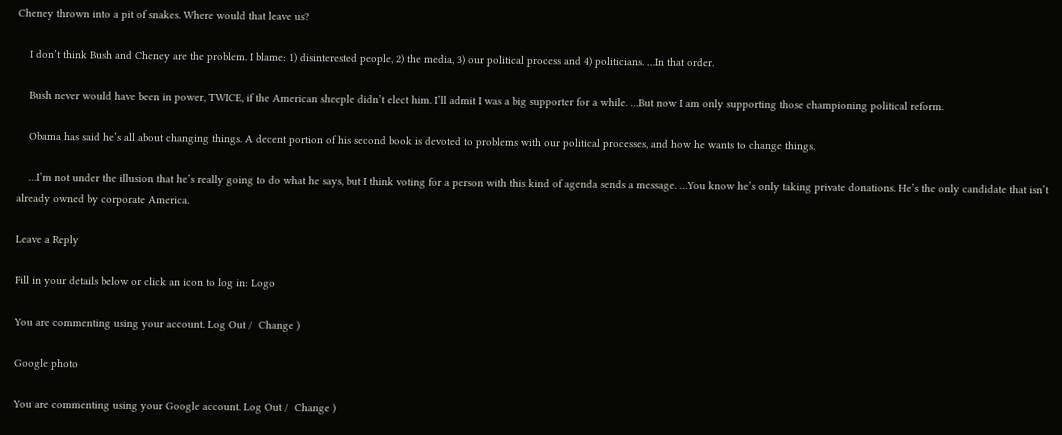Cheney thrown into a pit of snakes. Where would that leave us?

    I don’t think Bush and Cheney are the problem. I blame: 1) disinterested people, 2) the media, 3) our political process and 4) politicians. …In that order.

    Bush never would have been in power, TWICE, if the American sheeple didn’t elect him. I’ll admit I was a big supporter for a while. …But now I am only supporting those championing political reform.

    Obama has said he’s all about changing things. A decent portion of his second book is devoted to problems with our political processes, and how he wants to change things.

    …I’m not under the illusion that he’s really going to do what he says, but I think voting for a person with this kind of agenda sends a message. …You know he’s only taking private donations. He’s the only candidate that isn’t already owned by corporate America.

Leave a Reply

Fill in your details below or click an icon to log in: Logo

You are commenting using your account. Log Out /  Change )

Google photo

You are commenting using your Google account. Log Out /  Change )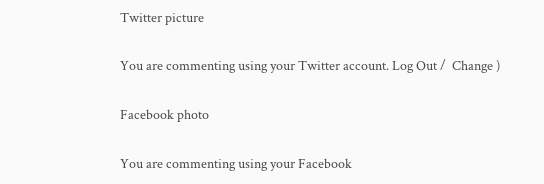Twitter picture

You are commenting using your Twitter account. Log Out /  Change )

Facebook photo

You are commenting using your Facebook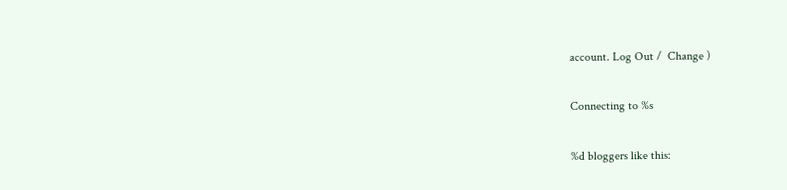account. Log Out /  Change )

Connecting to %s

%d bloggers like this: